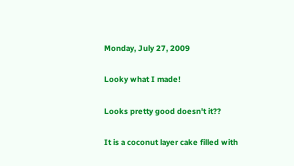Monday, July 27, 2009

Looky what I made!

Looks pretty good doesn't it??

It is a coconut layer cake filled with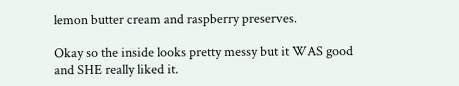lemon butter cream and raspberry preserves.

Okay so the inside looks pretty messy but it WAS good and SHE really liked it.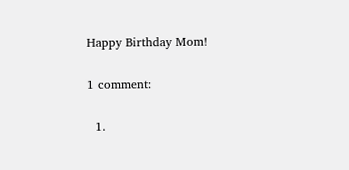Happy Birthday Mom!

1 comment:

  1.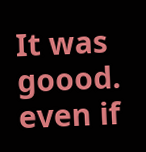It was goood. even if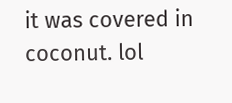it was covered in coconut. lol